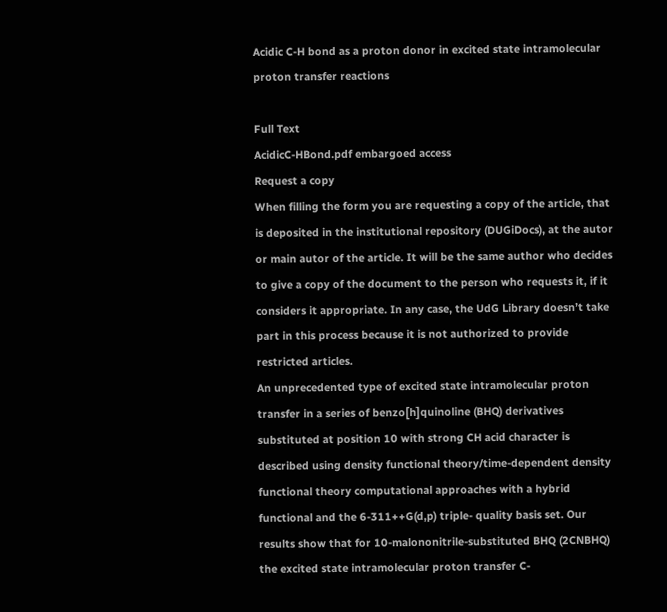Acidic C-H bond as a proton donor in excited state intramolecular proton transfer reactions

Full Text
AcidicC-HBond.pdf embargoed access
Request a copy
When filling the form you are requesting a copy of the article, that is deposited in the institutional repository (DUGiDocs), at the autor or main autor of the article. It will be the same author who decides to give a copy of the document to the person who requests it, if it considers it appropriate. In any case, the UdG Library doesn’t take part in this process because it is not authorized to provide restricted articles.
An unprecedented type of excited state intramolecular proton transfer in a series of benzo[h]quinoline (BHQ) derivatives substituted at position 10 with strong CH acid character is described using density functional theory/time-dependent density functional theory computational approaches with a hybrid functional and the 6-311++G(d,p) triple- quality basis set. Our results show that for 10-malononitrile-substituted BHQ (2CNBHQ) the excited state intramolecular proton transfer C-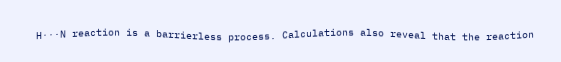H···N reaction is a barrierless process. Calculations also reveal that the reaction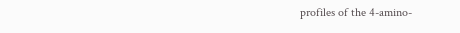profiles of the 4-amino-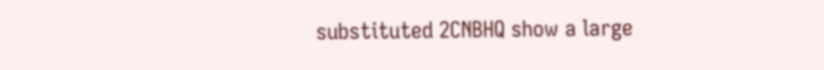substituted 2CNBHQ show a large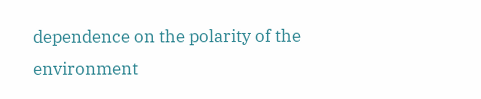dependence on the polarity of the environment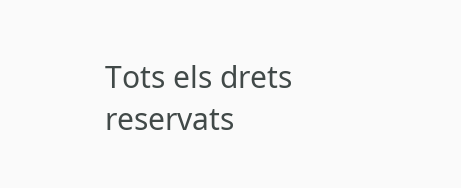Tots els drets reservats